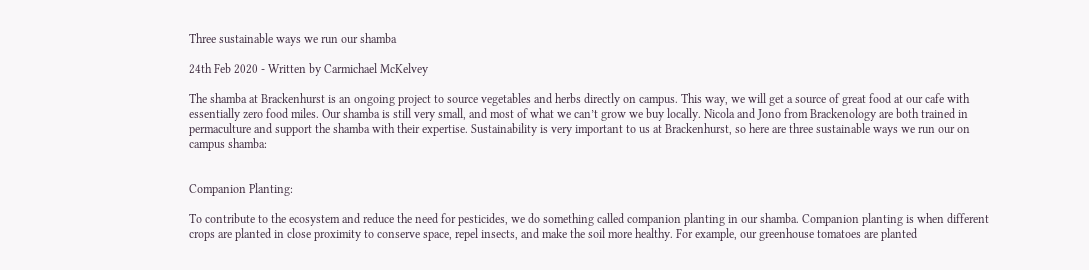Three sustainable ways we run our shamba

24th Feb 2020 - Written by Carmichael McKelvey

The shamba at Brackenhurst is an ongoing project to source vegetables and herbs directly on campus. This way, we will get a source of great food at our cafe with essentially zero food miles. Our shamba is still very small, and most of what we can’t grow we buy locally. Nicola and Jono from Brackenology are both trained in permaculture and support the shamba with their expertise. Sustainability is very important to us at Brackenhurst, so here are three sustainable ways we run our on campus shamba:


Companion Planting:

To contribute to the ecosystem and reduce the need for pesticides, we do something called companion planting in our shamba. Companion planting is when different crops are planted in close proximity to conserve space, repel insects, and make the soil more healthy. For example, our greenhouse tomatoes are planted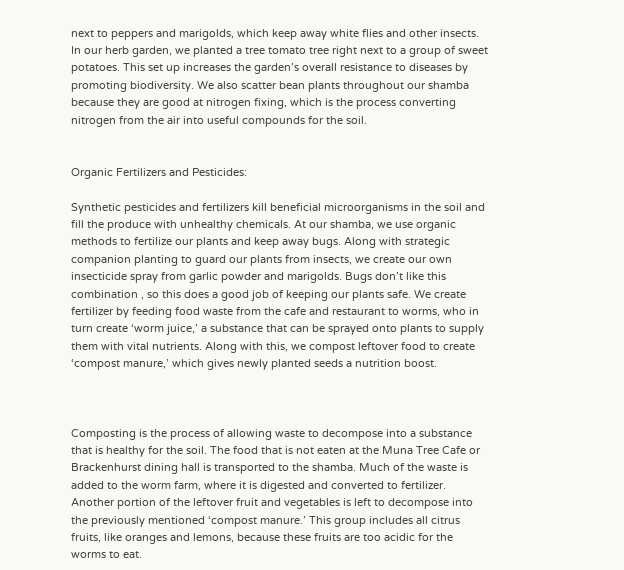next to peppers and marigolds, which keep away white flies and other insects. In our herb garden, we planted a tree tomato tree right next to a group of sweet potatoes. This set up increases the garden’s overall resistance to diseases by promoting biodiversity. We also scatter bean plants throughout our shamba because they are good at nitrogen fixing, which is the process converting nitrogen from the air into useful compounds for the soil.


Organic Fertilizers and Pesticides:

Synthetic pesticides and fertilizers kill beneficial microorganisms in the soil and fill the produce with unhealthy chemicals. At our shamba, we use organic methods to fertilize our plants and keep away bugs. Along with strategic companion planting to guard our plants from insects, we create our own insecticide spray from garlic powder and marigolds. Bugs don’t like this combination , so this does a good job of keeping our plants safe. We create fertilizer by feeding food waste from the cafe and restaurant to worms, who in turn create ‘worm juice,’ a substance that can be sprayed onto plants to supply them with vital nutrients. Along with this, we compost leftover food to create ‘compost manure,’ which gives newly planted seeds a nutrition boost.



Composting is the process of allowing waste to decompose into a substance that is healthy for the soil. The food that is not eaten at the Muna Tree Cafe or Brackenhurst dining hall is transported to the shamba. Much of the waste is added to the worm farm, where it is digested and converted to fertilizer. Another portion of the leftover fruit and vegetables is left to decompose into the previously mentioned ‘compost manure.’ This group includes all citrus fruits, like oranges and lemons, because these fruits are too acidic for the worms to eat.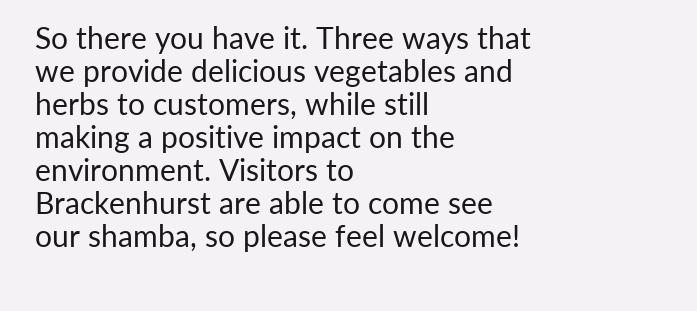So there you have it. Three ways that we provide delicious vegetables and herbs to customers, while still making a positive impact on the environment. Visitors to Brackenhurst are able to come see our shamba, so please feel welcome!